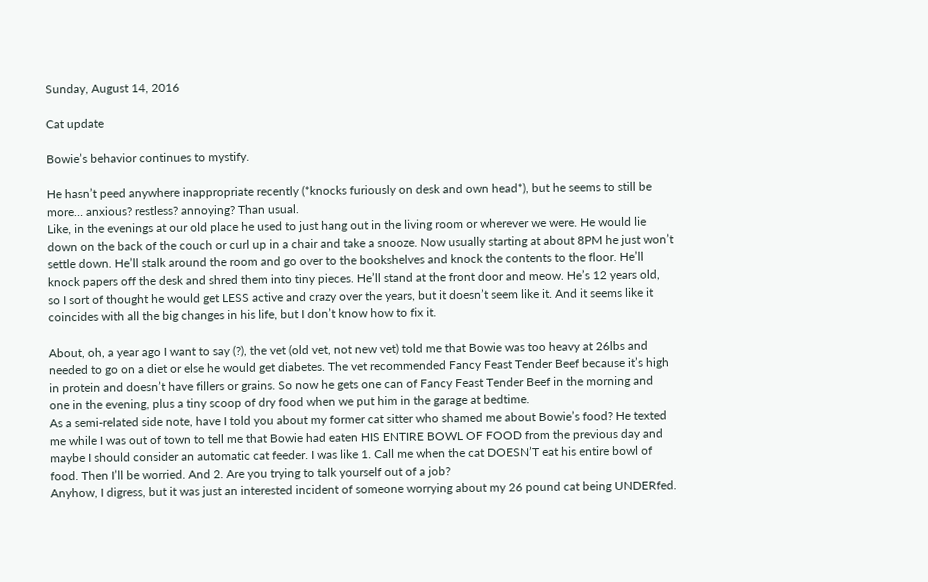Sunday, August 14, 2016

Cat update

Bowie’s behavior continues to mystify.

He hasn’t peed anywhere inappropriate recently (*knocks furiously on desk and own head*), but he seems to still be more… anxious? restless? annoying? Than usual.
Like, in the evenings at our old place he used to just hang out in the living room or wherever we were. He would lie down on the back of the couch or curl up in a chair and take a snooze. Now usually starting at about 8PM he just won’t settle down. He’ll stalk around the room and go over to the bookshelves and knock the contents to the floor. He’ll knock papers off the desk and shred them into tiny pieces. He’ll stand at the front door and meow. He’s 12 years old, so I sort of thought he would get LESS active and crazy over the years, but it doesn’t seem like it. And it seems like it coincides with all the big changes in his life, but I don’t know how to fix it.

About, oh, a year ago I want to say (?), the vet (old vet, not new vet) told me that Bowie was too heavy at 26lbs and needed to go on a diet or else he would get diabetes. The vet recommended Fancy Feast Tender Beef because it’s high in protein and doesn’t have fillers or grains. So now he gets one can of Fancy Feast Tender Beef in the morning and one in the evening, plus a tiny scoop of dry food when we put him in the garage at bedtime.
As a semi-related side note, have I told you about my former cat sitter who shamed me about Bowie’s food? He texted me while I was out of town to tell me that Bowie had eaten HIS ENTIRE BOWL OF FOOD from the previous day and maybe I should consider an automatic cat feeder. I was like 1. Call me when the cat DOESN’T eat his entire bowl of food. Then I’ll be worried. And 2. Are you trying to talk yourself out of a job?
Anyhow, I digress, but it was just an interested incident of someone worrying about my 26 pound cat being UNDERfed.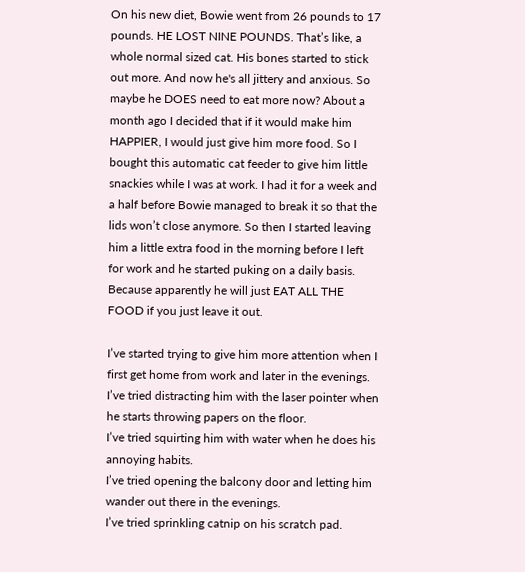On his new diet, Bowie went from 26 pounds to 17 pounds. HE LOST NINE POUNDS. That’s like, a whole normal sized cat. His bones started to stick out more. And now he's all jittery and anxious. So maybe he DOES need to eat more now? About a month ago I decided that if it would make him HAPPIER, I would just give him more food. So I bought this automatic cat feeder to give him little snackies while I was at work. I had it for a week and a half before Bowie managed to break it so that the lids won’t close anymore. So then I started leaving him a little extra food in the morning before I left for work and he started puking on a daily basis. Because apparently he will just EAT ALL THE FOOD if you just leave it out.

I’ve started trying to give him more attention when I first get home from work and later in the evenings.
I’ve tried distracting him with the laser pointer when he starts throwing papers on the floor.
I’ve tried squirting him with water when he does his annoying habits.
I’ve tried opening the balcony door and letting him wander out there in the evenings.
I’ve tried sprinkling catnip on his scratch pad.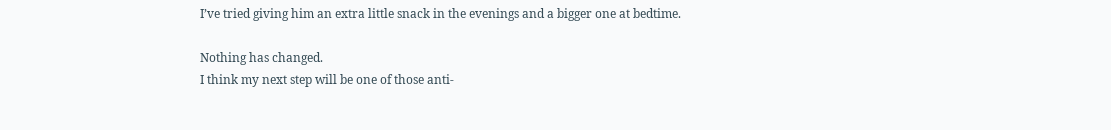I’ve tried giving him an extra little snack in the evenings and a bigger one at bedtime.

Nothing has changed.
I think my next step will be one of those anti-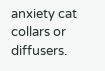anxiety cat collars or diffusers.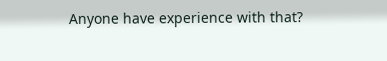Anyone have experience with that?